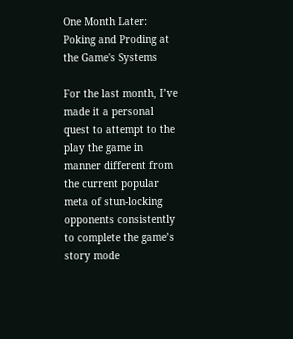One Month Later: Poking and Proding at the Game's Systems

For the last month, I’ve made it a personal quest to attempt to the play the game in manner different from the current popular meta of stun-locking opponents consistently to complete the game’s story mode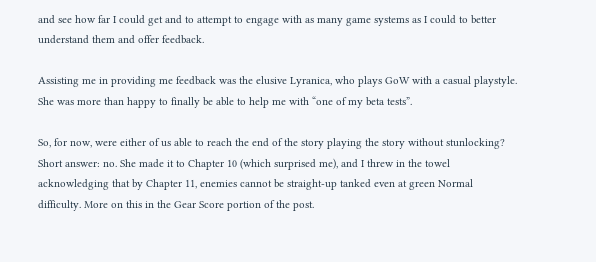and see how far I could get and to attempt to engage with as many game systems as I could to better understand them and offer feedback.

Assisting me in providing me feedback was the elusive Lyranica, who plays GoW with a casual playstyle. She was more than happy to finally be able to help me with “one of my beta tests”.

So, for now, were either of us able to reach the end of the story playing the story without stunlocking? Short answer: no. She made it to Chapter 10 (which surprised me), and I threw in the towel acknowledging that by Chapter 11, enemies cannot be straight-up tanked even at green Normal difficulty. More on this in the Gear Score portion of the post.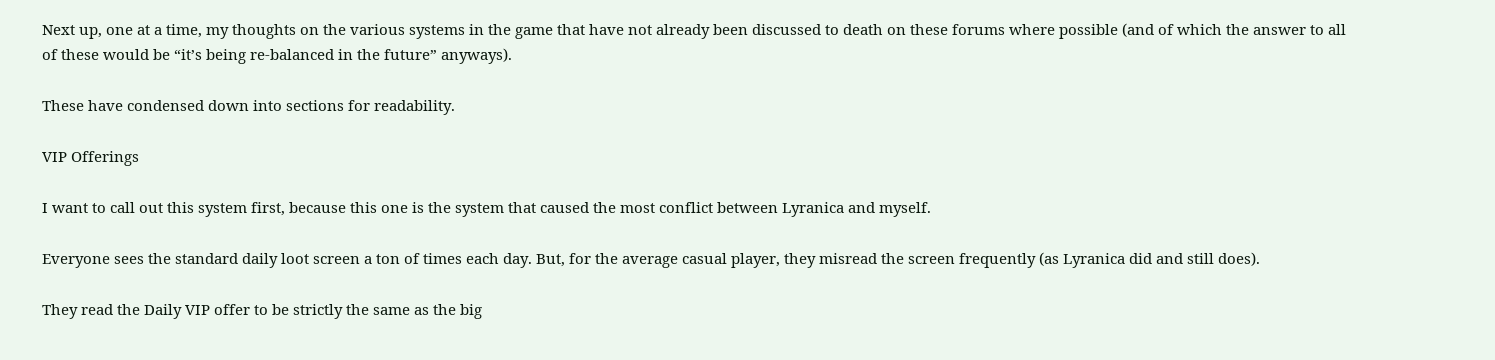Next up, one at a time, my thoughts on the various systems in the game that have not already been discussed to death on these forums where possible (and of which the answer to all of these would be “it’s being re-balanced in the future” anyways).

These have condensed down into sections for readability.

VIP Offerings

I want to call out this system first, because this one is the system that caused the most conflict between Lyranica and myself.

Everyone sees the standard daily loot screen a ton of times each day. But, for the average casual player, they misread the screen frequently (as Lyranica did and still does).

They read the Daily VIP offer to be strictly the same as the big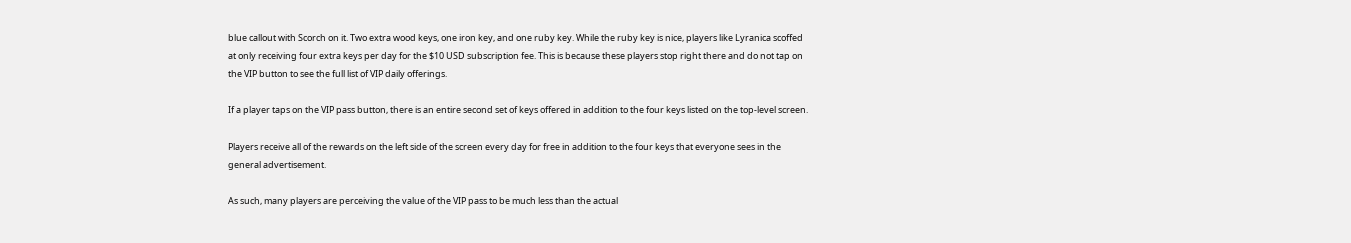blue callout with Scorch on it. Two extra wood keys, one iron key, and one ruby key. While the ruby key is nice, players like Lyranica scoffed at only receiving four extra keys per day for the $10 USD subscription fee. This is because these players stop right there and do not tap on the VIP button to see the full list of VIP daily offerings.

If a player taps on the VIP pass button, there is an entire second set of keys offered in addition to the four keys listed on the top-level screen.

Players receive all of the rewards on the left side of the screen every day for free in addition to the four keys that everyone sees in the general advertisement.

As such, many players are perceiving the value of the VIP pass to be much less than the actual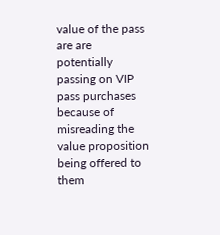value of the pass are are potentially passing on VIP pass purchases because of misreading the value proposition being offered to them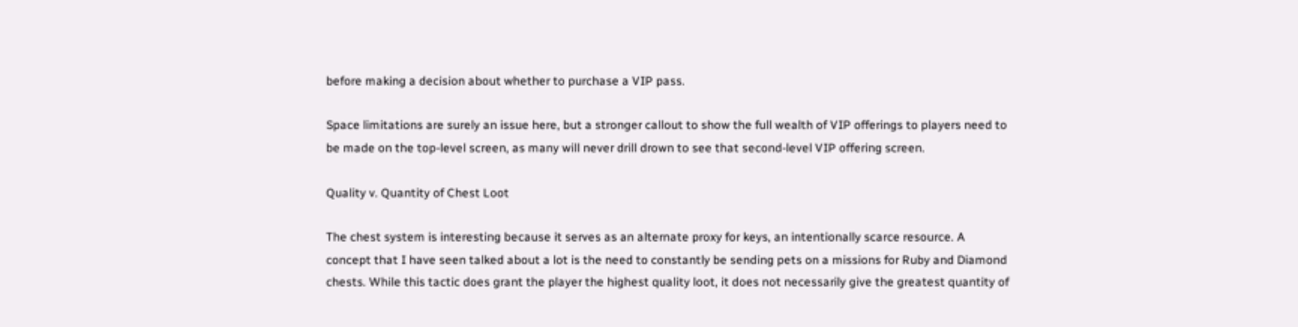before making a decision about whether to purchase a VIP pass.

Space limitations are surely an issue here, but a stronger callout to show the full wealth of VIP offerings to players need to be made on the top-level screen, as many will never drill drown to see that second-level VIP offering screen.

Quality v. Quantity of Chest Loot

The chest system is interesting because it serves as an alternate proxy for keys, an intentionally scarce resource. A concept that I have seen talked about a lot is the need to constantly be sending pets on a missions for Ruby and Diamond chests. While this tactic does grant the player the highest quality loot, it does not necessarily give the greatest quantity of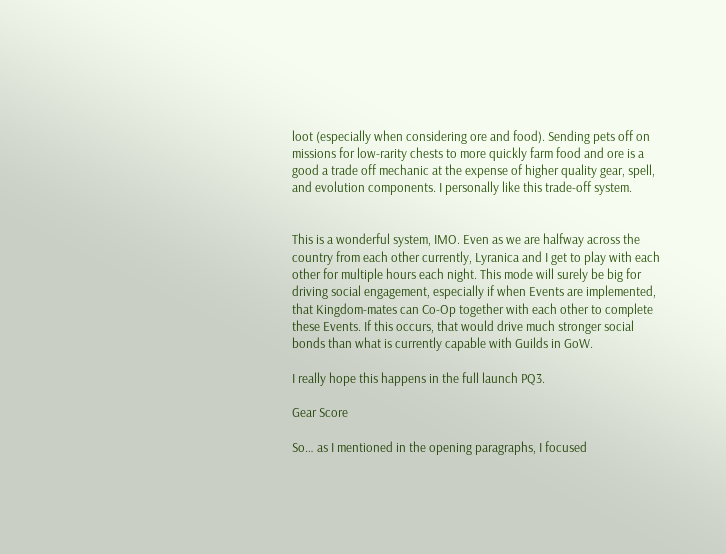loot (especially when considering ore and food). Sending pets off on missions for low-rarity chests to more quickly farm food and ore is a good a trade off mechanic at the expense of higher quality gear, spell, and evolution components. I personally like this trade-off system.


This is a wonderful system, IMO. Even as we are halfway across the country from each other currently, Lyranica and I get to play with each other for multiple hours each night. This mode will surely be big for driving social engagement, especially if when Events are implemented, that Kingdom-mates can Co-Op together with each other to complete these Events. If this occurs, that would drive much stronger social bonds than what is currently capable with Guilds in GoW.

I really hope this happens in the full launch PQ3.

Gear Score

So… as I mentioned in the opening paragraphs, I focused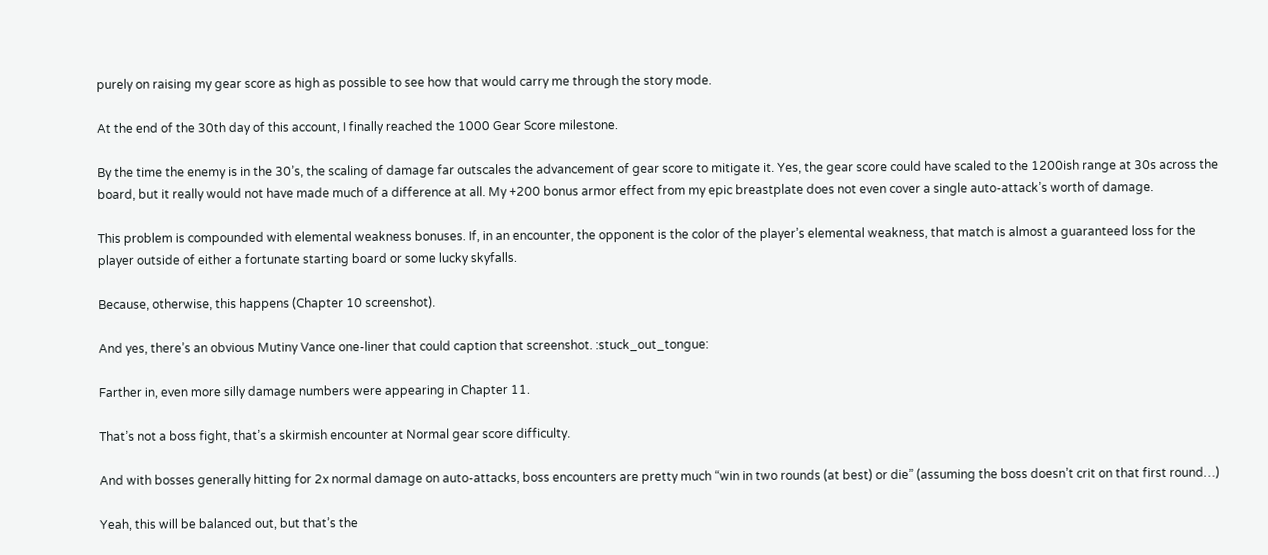purely on raising my gear score as high as possible to see how that would carry me through the story mode.

At the end of the 30th day of this account, I finally reached the 1000 Gear Score milestone.

By the time the enemy is in the 30’s, the scaling of damage far outscales the advancement of gear score to mitigate it. Yes, the gear score could have scaled to the 1200ish range at 30s across the board, but it really would not have made much of a difference at all. My +200 bonus armor effect from my epic breastplate does not even cover a single auto-attack’s worth of damage.

This problem is compounded with elemental weakness bonuses. If, in an encounter, the opponent is the color of the player’s elemental weakness, that match is almost a guaranteed loss for the player outside of either a fortunate starting board or some lucky skyfalls.

Because, otherwise, this happens (Chapter 10 screenshot).

And yes, there’s an obvious Mutiny Vance one-liner that could caption that screenshot. :stuck_out_tongue:

Farther in, even more silly damage numbers were appearing in Chapter 11.

That’s not a boss fight, that’s a skirmish encounter at Normal gear score difficulty.

And with bosses generally hitting for 2x normal damage on auto-attacks, boss encounters are pretty much “win in two rounds (at best) or die” (assuming the boss doesn’t crit on that first round…)

Yeah, this will be balanced out, but that’s the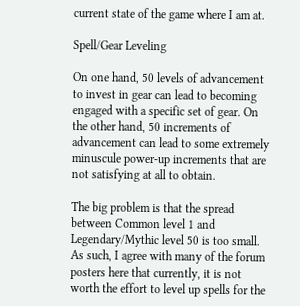current state of the game where I am at.

Spell/Gear Leveling

On one hand, 50 levels of advancement to invest in gear can lead to becoming engaged with a specific set of gear. On the other hand, 50 increments of advancement can lead to some extremely minuscule power-up increments that are not satisfying at all to obtain.

The big problem is that the spread between Common level 1 and Legendary/Mythic level 50 is too small. As such, I agree with many of the forum posters here that currently, it is not worth the effort to level up spells for the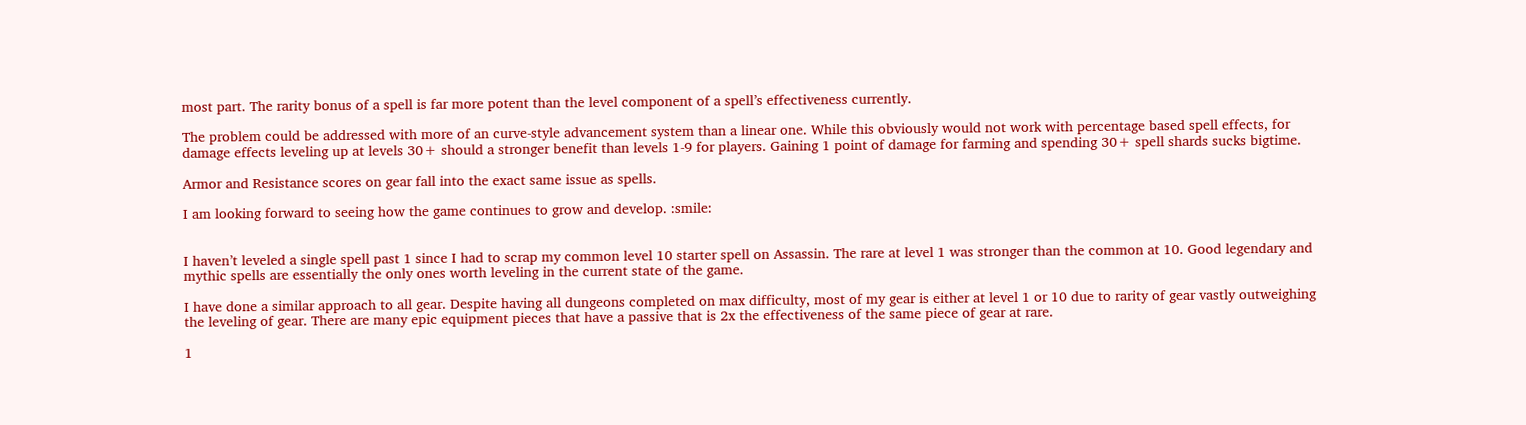most part. The rarity bonus of a spell is far more potent than the level component of a spell’s effectiveness currently.

The problem could be addressed with more of an curve-style advancement system than a linear one. While this obviously would not work with percentage based spell effects, for damage effects leveling up at levels 30+ should a stronger benefit than levels 1-9 for players. Gaining 1 point of damage for farming and spending 30+ spell shards sucks bigtime.

Armor and Resistance scores on gear fall into the exact same issue as spells.

I am looking forward to seeing how the game continues to grow and develop. :smile:


I haven’t leveled a single spell past 1 since I had to scrap my common level 10 starter spell on Assassin. The rare at level 1 was stronger than the common at 10. Good legendary and mythic spells are essentially the only ones worth leveling in the current state of the game.

I have done a similar approach to all gear. Despite having all dungeons completed on max difficulty, most of my gear is either at level 1 or 10 due to rarity of gear vastly outweighing the leveling of gear. There are many epic equipment pieces that have a passive that is 2x the effectiveness of the same piece of gear at rare.

1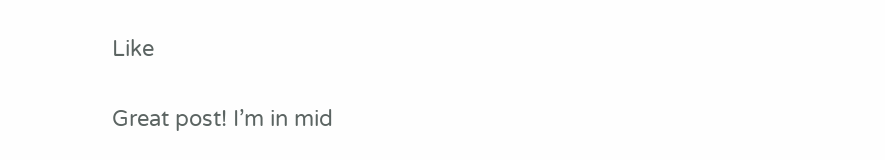Like

Great post! I’m in mid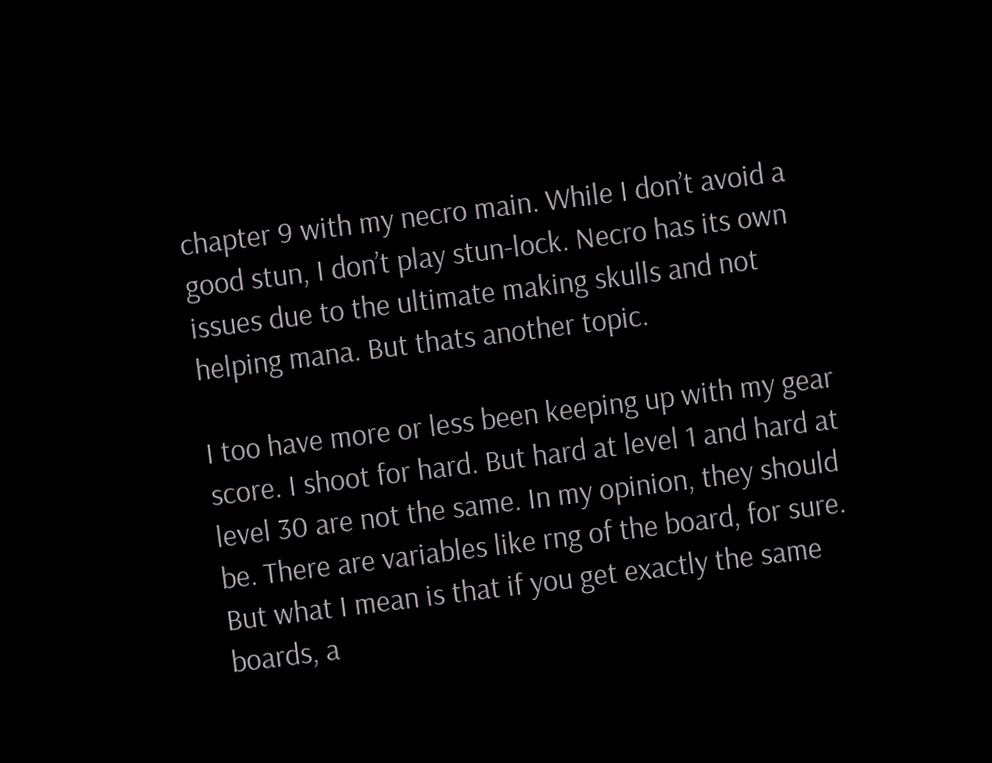chapter 9 with my necro main. While I don’t avoid a good stun, I don’t play stun-lock. Necro has its own issues due to the ultimate making skulls and not helping mana. But thats another topic.

I too have more or less been keeping up with my gear score. I shoot for hard. But hard at level 1 and hard at level 30 are not the same. In my opinion, they should be. There are variables like rng of the board, for sure. But what I mean is that if you get exactly the same boards, a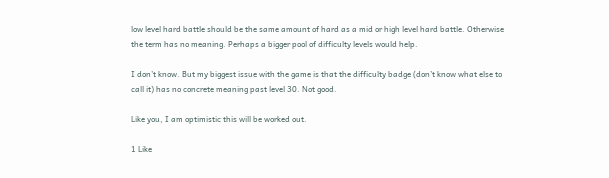low level hard battle should be the same amount of hard as a mid or high level hard battle. Otherwise the term has no meaning. Perhaps a bigger pool of difficulty levels would help.

I don’t know. But my biggest issue with the game is that the difficulty badge (don’t know what else to call it) has no concrete meaning past level 30. Not good.

Like you, I am optimistic this will be worked out.

1 Like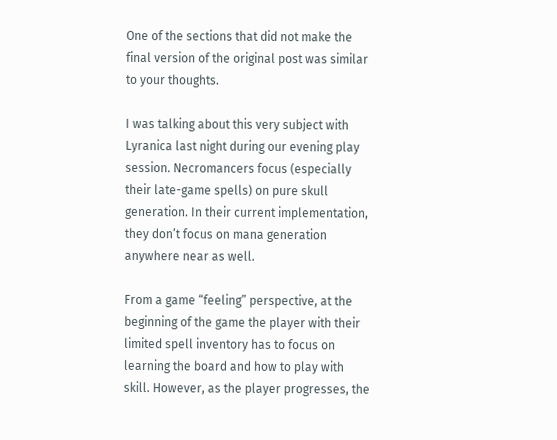One of the sections that did not make the final version of the original post was similar to your thoughts.

I was talking about this very subject with Lyranica last night during our evening play session. Necromancers focus (especially their late-game spells) on pure skull generation. In their current implementation, they don’t focus on mana generation anywhere near as well.

From a game “feeling” perspective, at the beginning of the game the player with their limited spell inventory has to focus on learning the board and how to play with skill. However, as the player progresses, the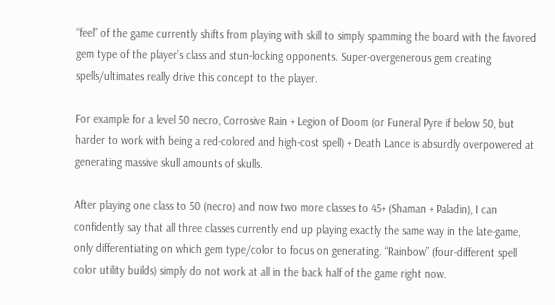“feel” of the game currently shifts from playing with skill to simply spamming the board with the favored gem type of the player’s class and stun-locking opponents. Super-overgenerous gem creating spells/ultimates really drive this concept to the player.

For example for a level 50 necro, Corrosive Rain + Legion of Doom (or Funeral Pyre if below 50, but harder to work with being a red-colored and high-cost spell) + Death Lance is absurdly overpowered at generating massive skull amounts of skulls.

After playing one class to 50 (necro) and now two more classes to 45+ (Shaman + Paladin), I can confidently say that all three classes currently end up playing exactly the same way in the late-game, only differentiating on which gem type/color to focus on generating. “Rainbow” (four-different spell color utility builds) simply do not work at all in the back half of the game right now.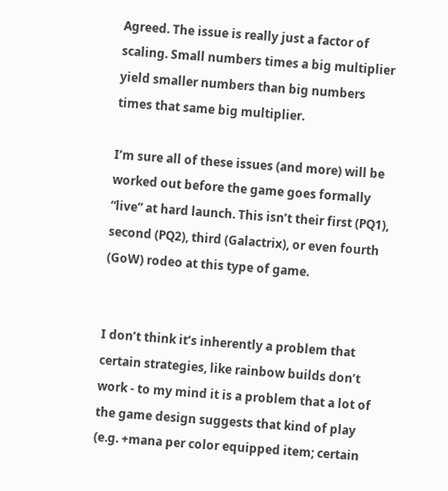Agreed. The issue is really just a factor of scaling. Small numbers times a big multiplier yield smaller numbers than big numbers times that same big multiplier.

I’m sure all of these issues (and more) will be worked out before the game goes formally “live” at hard launch. This isn’t their first (PQ1), second (PQ2), third (Galactrix), or even fourth (GoW) rodeo at this type of game.


I don’t think it’s inherently a problem that certain strategies, like rainbow builds don’t work - to my mind it is a problem that a lot of the game design suggests that kind of play (e.g. +mana per color equipped item; certain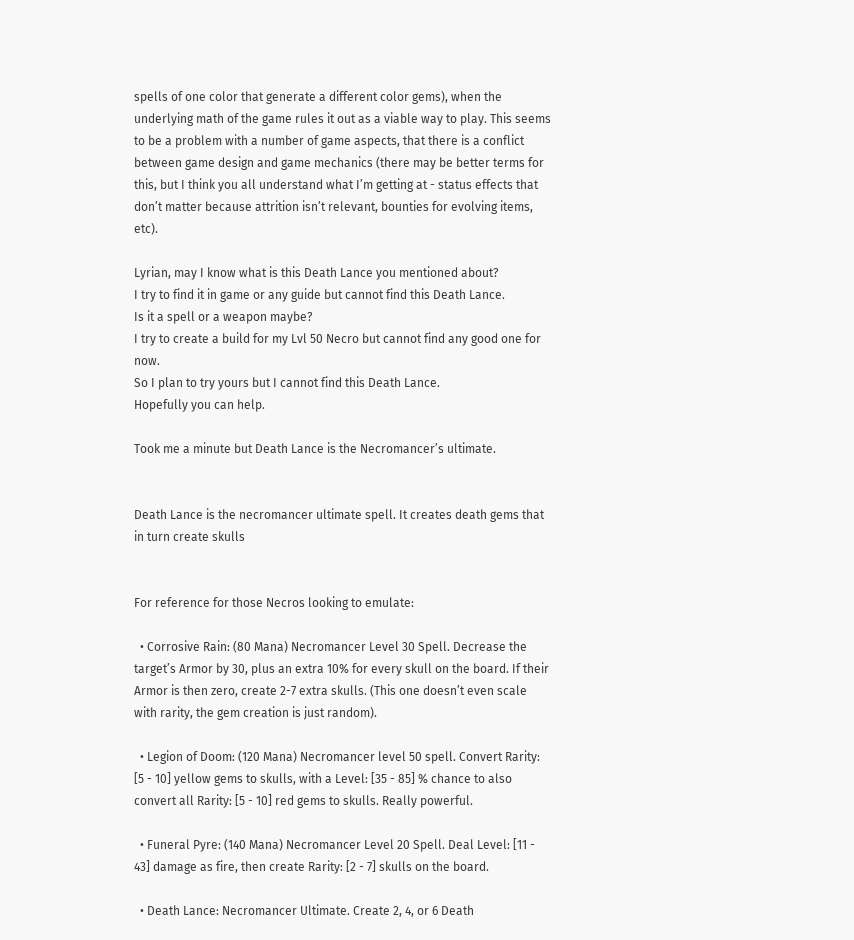spells of one color that generate a different color gems), when the underlying math of the game rules it out as a viable way to play. This seems to be a problem with a number of game aspects, that there is a conflict between game design and game mechanics (there may be better terms for this, but I think you all understand what I’m getting at - status effects that don’t matter because attrition isn’t relevant, bounties for evolving items, etc).

Lyrian, may I know what is this Death Lance you mentioned about?
I try to find it in game or any guide but cannot find this Death Lance.
Is it a spell or a weapon maybe?
I try to create a build for my Lvl 50 Necro but cannot find any good one for now.
So I plan to try yours but I cannot find this Death Lance.
Hopefully you can help.

Took me a minute but Death Lance is the Necromancer’s ultimate.


Death Lance is the necromancer ultimate spell. It creates death gems that in turn create skulls


For reference for those Necros looking to emulate:

  • Corrosive Rain: (80 Mana) Necromancer Level 30 Spell. Decrease the target’s Armor by 30, plus an extra 10% for every skull on the board. If their Armor is then zero, create 2-7 extra skulls. (This one doesn’t even scale with rarity, the gem creation is just random).

  • Legion of Doom: (120 Mana) Necromancer level 50 spell. Convert Rarity: [5 - 10] yellow gems to skulls, with a Level: [35 - 85] % chance to also convert all Rarity: [5 - 10] red gems to skulls. Really powerful.

  • Funeral Pyre: (140 Mana) Necromancer Level 20 Spell. Deal Level: [11 - 43] damage as fire, then create Rarity: [2 - 7] skulls on the board.

  • Death Lance: Necromancer Ultimate. Create 2, 4, or 6 Death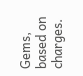Gems, based on charges.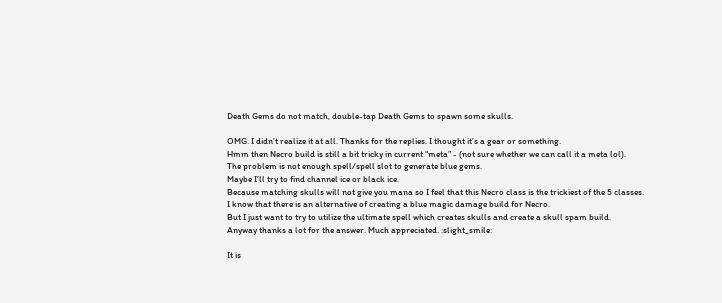Death Gems do not match, double-tap Death Gems to spawn some skulls.

OMG. I didn’t realize it at all. Thanks for the replies. I thought it’s a gear or something.
Hmm then Necro build is still a bit tricky in current “meta” - (not sure whether we can call it a meta lol).
The problem is not enough spell/spell slot to generate blue gems.
Maybe I’ll try to find channel ice or black ice.
Because matching skulls will not give you mana so I feel that this Necro class is the trickiest of the 5 classes.
I know that there is an alternative of creating a blue magic damage build for Necro.
But I just want to try to utilize the ultimate spell which creates skulls and create a skull spam build.
Anyway thanks a lot for the answer. Much appreciated. :slight_smile:

It is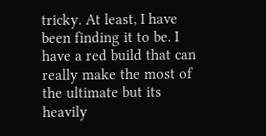tricky. At least, I have been finding it to be. I have a red build that can really make the most of the ultimate but its heavily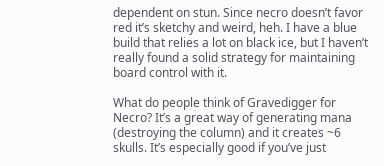dependent on stun. Since necro doesn’t favor red it’s sketchy and weird, heh. I have a blue build that relies a lot on black ice, but I haven’t really found a solid strategy for maintaining board control with it.

What do people think of Gravedigger for Necro? It’s a great way of generating mana (destroying the column) and it creates ~6 skulls. It’s especially good if you’ve just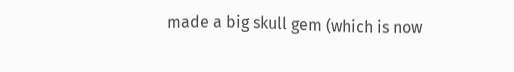made a big skull gem (which is now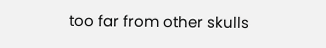too far from other skulls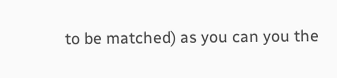to be matched) as you can you the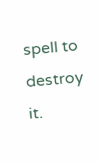spell to destroy it.